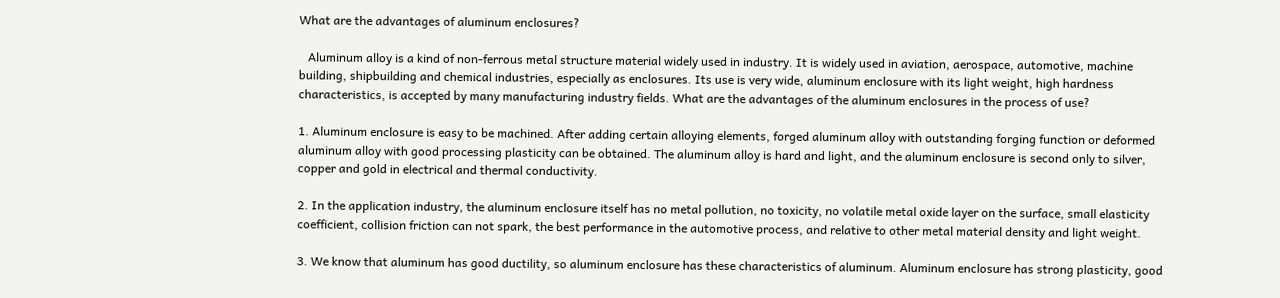What are the advantages of aluminum enclosures?

   Aluminum alloy is a kind of non-ferrous metal structure material widely used in industry. It is widely used in aviation, aerospace, automotive, machine building, shipbuilding and chemical industries, especially as enclosures. Its use is very wide, aluminum enclosure with its light weight, high hardness characteristics, is accepted by many manufacturing industry fields. What are the advantages of the aluminum enclosures in the process of use?

1. Aluminum enclosure is easy to be machined. After adding certain alloying elements, forged aluminum alloy with outstanding forging function or deformed aluminum alloy with good processing plasticity can be obtained. The aluminum alloy is hard and light, and the aluminum enclosure is second only to silver, copper and gold in electrical and thermal conductivity.

2. In the application industry, the aluminum enclosure itself has no metal pollution, no toxicity, no volatile metal oxide layer on the surface, small elasticity coefficient, collision friction can not spark, the best performance in the automotive process, and relative to other metal material density and light weight.

3. We know that aluminum has good ductility, so aluminum enclosure has these characteristics of aluminum. Aluminum enclosure has strong plasticity, good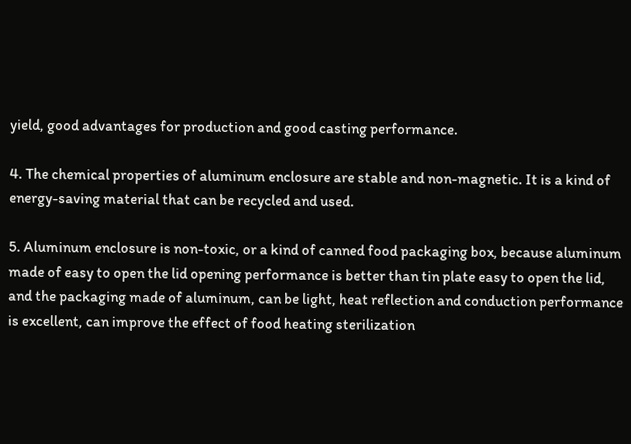yield, good advantages for production and good casting performance.

4. The chemical properties of aluminum enclosure are stable and non-magnetic. It is a kind of energy-saving material that can be recycled and used.

5. Aluminum enclosure is non-toxic, or a kind of canned food packaging box, because aluminum made of easy to open the lid opening performance is better than tin plate easy to open the lid, and the packaging made of aluminum, can be light, heat reflection and conduction performance is excellent, can improve the effect of food heating sterilization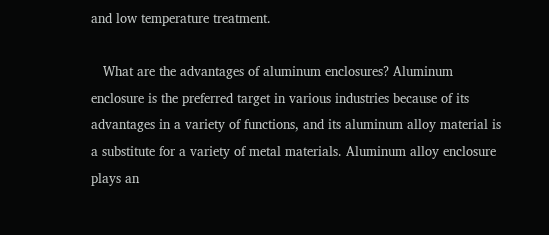and low temperature treatment.

   What are the advantages of aluminum enclosures? Aluminum enclosure is the preferred target in various industries because of its advantages in a variety of functions, and its aluminum alloy material is a substitute for a variety of metal materials. Aluminum alloy enclosure plays an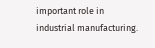important role in industrial manufacturing.